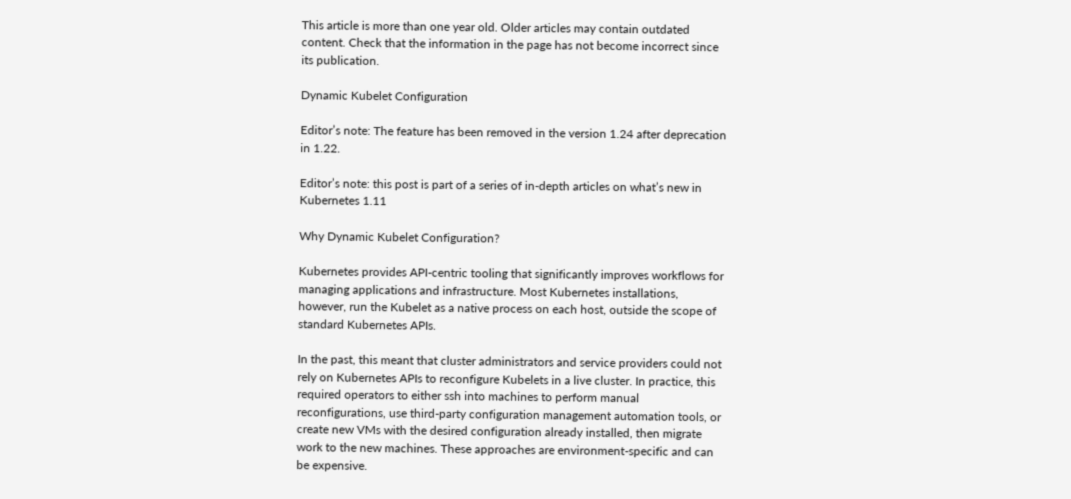This article is more than one year old. Older articles may contain outdated content. Check that the information in the page has not become incorrect since its publication.

Dynamic Kubelet Configuration

Editor’s note: The feature has been removed in the version 1.24 after deprecation in 1.22.

Editor’s note: this post is part of a series of in-depth articles on what’s new in Kubernetes 1.11

Why Dynamic Kubelet Configuration?

Kubernetes provides API-centric tooling that significantly improves workflows for managing applications and infrastructure. Most Kubernetes installations, however, run the Kubelet as a native process on each host, outside the scope of standard Kubernetes APIs.

In the past, this meant that cluster administrators and service providers could not rely on Kubernetes APIs to reconfigure Kubelets in a live cluster. In practice, this required operators to either ssh into machines to perform manual reconfigurations, use third-party configuration management automation tools, or create new VMs with the desired configuration already installed, then migrate work to the new machines. These approaches are environment-specific and can be expensive.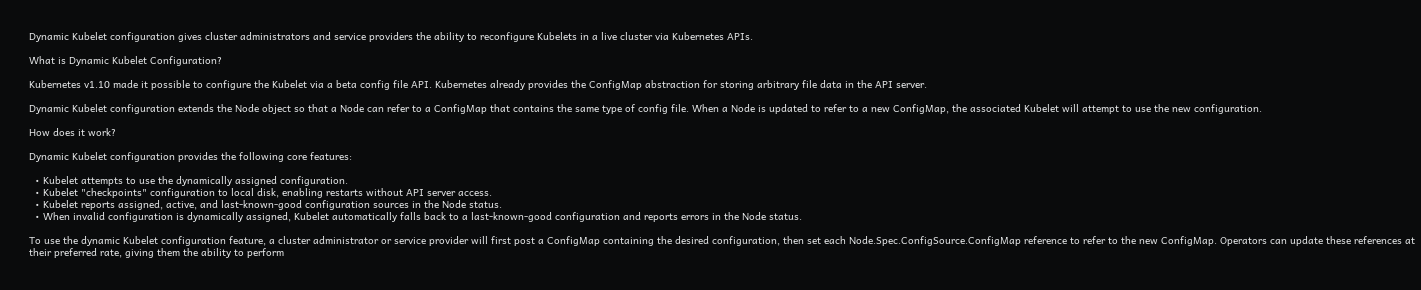Dynamic Kubelet configuration gives cluster administrators and service providers the ability to reconfigure Kubelets in a live cluster via Kubernetes APIs.

What is Dynamic Kubelet Configuration?

Kubernetes v1.10 made it possible to configure the Kubelet via a beta config file API. Kubernetes already provides the ConfigMap abstraction for storing arbitrary file data in the API server.

Dynamic Kubelet configuration extends the Node object so that a Node can refer to a ConfigMap that contains the same type of config file. When a Node is updated to refer to a new ConfigMap, the associated Kubelet will attempt to use the new configuration.

How does it work?

Dynamic Kubelet configuration provides the following core features:

  • Kubelet attempts to use the dynamically assigned configuration.
  • Kubelet "checkpoints" configuration to local disk, enabling restarts without API server access.
  • Kubelet reports assigned, active, and last-known-good configuration sources in the Node status.
  • When invalid configuration is dynamically assigned, Kubelet automatically falls back to a last-known-good configuration and reports errors in the Node status.

To use the dynamic Kubelet configuration feature, a cluster administrator or service provider will first post a ConfigMap containing the desired configuration, then set each Node.Spec.ConfigSource.ConfigMap reference to refer to the new ConfigMap. Operators can update these references at their preferred rate, giving them the ability to perform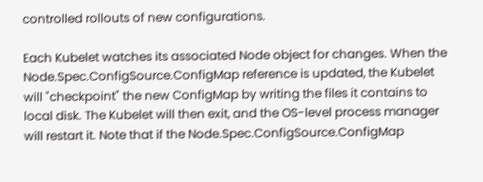controlled rollouts of new configurations.

Each Kubelet watches its associated Node object for changes. When the Node.Spec.ConfigSource.ConfigMap reference is updated, the Kubelet will "checkpoint" the new ConfigMap by writing the files it contains to local disk. The Kubelet will then exit, and the OS-level process manager will restart it. Note that if the Node.Spec.ConfigSource.ConfigMap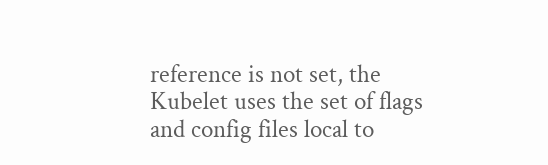reference is not set, the Kubelet uses the set of flags and config files local to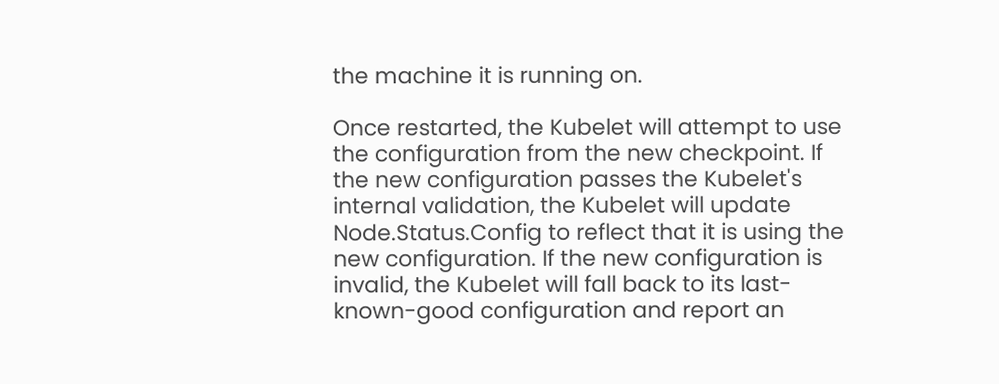the machine it is running on.

Once restarted, the Kubelet will attempt to use the configuration from the new checkpoint. If the new configuration passes the Kubelet's internal validation, the Kubelet will update Node.Status.Config to reflect that it is using the new configuration. If the new configuration is invalid, the Kubelet will fall back to its last-known-good configuration and report an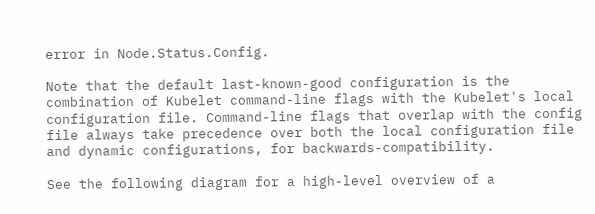error in Node.Status.Config.

Note that the default last-known-good configuration is the combination of Kubelet command-line flags with the Kubelet's local configuration file. Command-line flags that overlap with the config file always take precedence over both the local configuration file and dynamic configurations, for backwards-compatibility.

See the following diagram for a high-level overview of a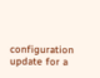configuration update for a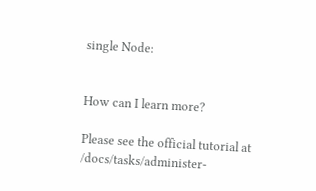single Node:


How can I learn more?

Please see the official tutorial at /docs/tasks/administer-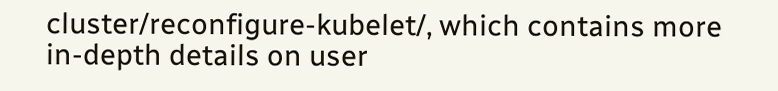cluster/reconfigure-kubelet/, which contains more in-depth details on user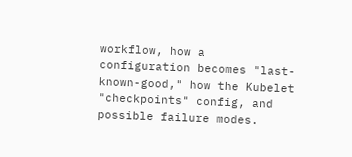workflow, how a configuration becomes "last-known-good," how the Kubelet "checkpoints" config, and possible failure modes.